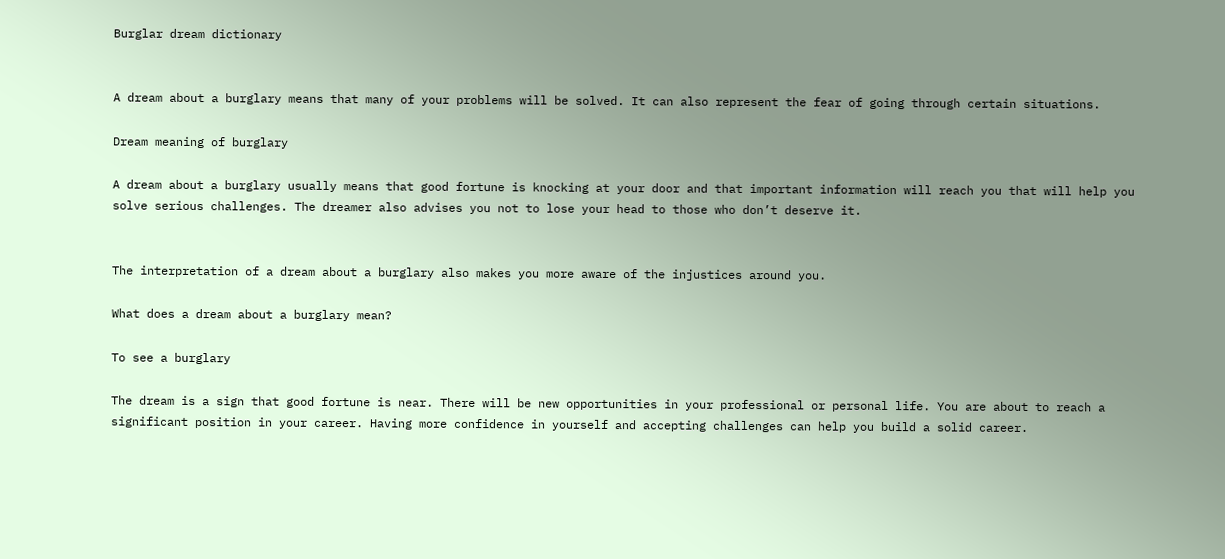Burglar dream dictionary


A dream about a burglary means that many of your problems will be solved. It can also represent the fear of going through certain situations.

Dream meaning of burglary

A dream about a burglary usually means that good fortune is knocking at your door and that important information will reach you that will help you solve serious challenges. The dreamer also advises you not to lose your head to those who don’t deserve it.


The interpretation of a dream about a burglary also makes you more aware of the injustices around you.

What does a dream about a burglary mean?

To see a burglary

The dream is a sign that good fortune is near. There will be new opportunities in your professional or personal life. You are about to reach a significant position in your career. Having more confidence in yourself and accepting challenges can help you build a solid career.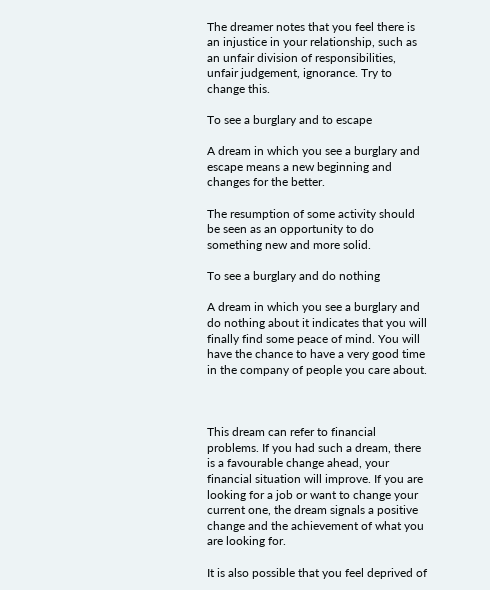The dreamer notes that you feel there is an injustice in your relationship, such as an unfair division of responsibilities, unfair judgement, ignorance. Try to change this.

To see a burglary and to escape

A dream in which you see a burglary and escape means a new beginning and changes for the better.

The resumption of some activity should be seen as an opportunity to do something new and more solid.

To see a burglary and do nothing

A dream in which you see a burglary and do nothing about it indicates that you will finally find some peace of mind. You will have the chance to have a very good time in the company of people you care about.



This dream can refer to financial problems. If you had such a dream, there is a favourable change ahead, your financial situation will improve. If you are looking for a job or want to change your current one, the dream signals a positive change and the achievement of what you are looking for.

It is also possible that you feel deprived of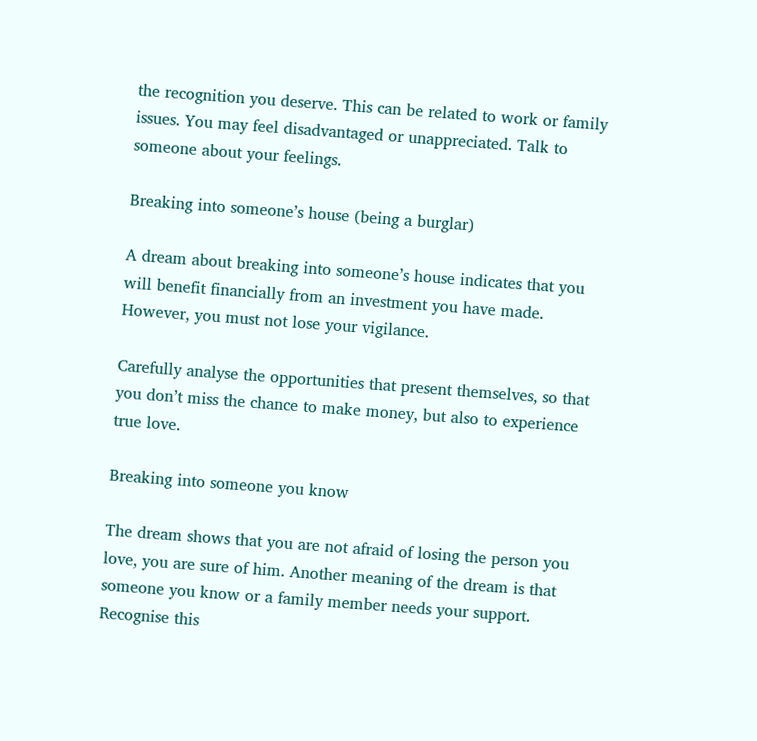the recognition you deserve. This can be related to work or family issues. You may feel disadvantaged or unappreciated. Talk to someone about your feelings.

Breaking into someone’s house (being a burglar)

A dream about breaking into someone’s house indicates that you will benefit financially from an investment you have made. However, you must not lose your vigilance.

Carefully analyse the opportunities that present themselves, so that you don’t miss the chance to make money, but also to experience true love.

Breaking into someone you know

The dream shows that you are not afraid of losing the person you love, you are sure of him. Another meaning of the dream is that someone you know or a family member needs your support. Recognise this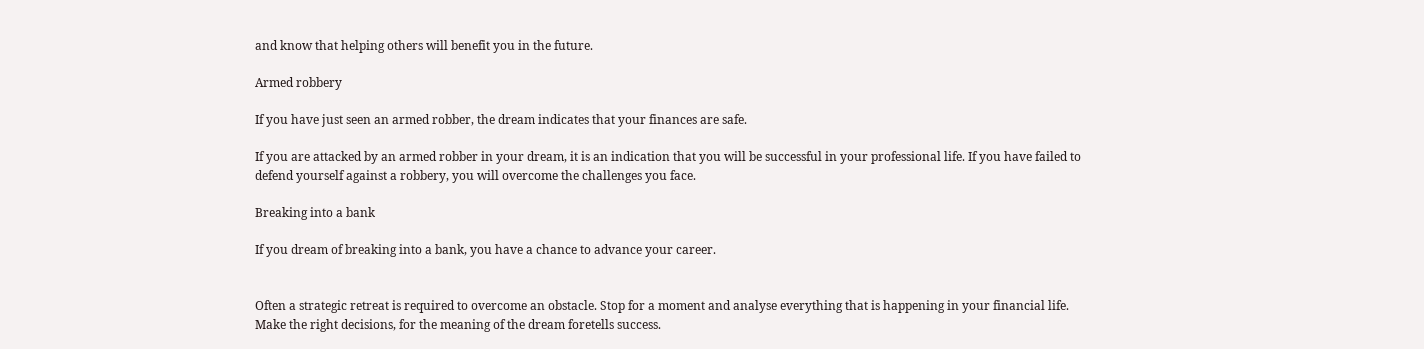and know that helping others will benefit you in the future.

Armed robbery

If you have just seen an armed robber, the dream indicates that your finances are safe.

If you are attacked by an armed robber in your dream, it is an indication that you will be successful in your professional life. If you have failed to defend yourself against a robbery, you will overcome the challenges you face.

Breaking into a bank

If you dream of breaking into a bank, you have a chance to advance your career.


Often a strategic retreat is required to overcome an obstacle. Stop for a moment and analyse everything that is happening in your financial life. Make the right decisions, for the meaning of the dream foretells success.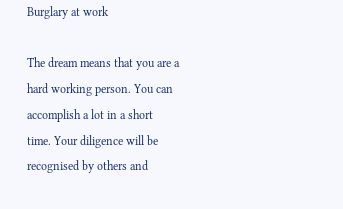Burglary at work

The dream means that you are a hard working person. You can accomplish a lot in a short time. Your diligence will be recognised by others and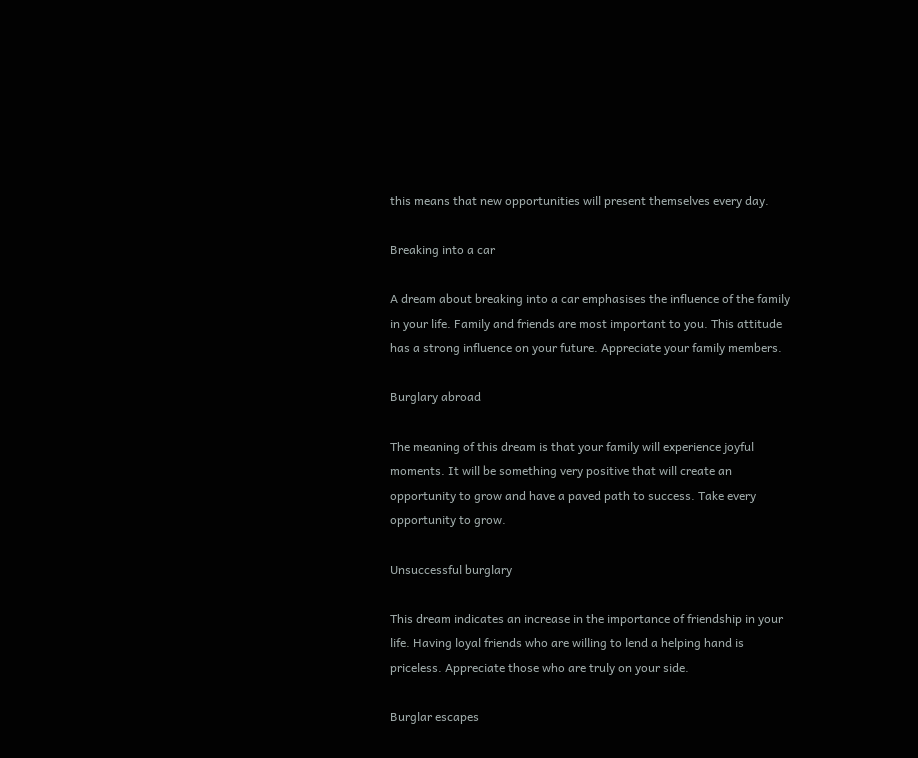this means that new opportunities will present themselves every day.

Breaking into a car

A dream about breaking into a car emphasises the influence of the family in your life. Family and friends are most important to you. This attitude has a strong influence on your future. Appreciate your family members.

Burglary abroad

The meaning of this dream is that your family will experience joyful moments. It will be something very positive that will create an opportunity to grow and have a paved path to success. Take every opportunity to grow.

Unsuccessful burglary

This dream indicates an increase in the importance of friendship in your life. Having loyal friends who are willing to lend a helping hand is priceless. Appreciate those who are truly on your side.

Burglar escapes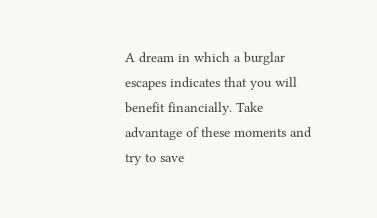A dream in which a burglar escapes indicates that you will benefit financially. Take advantage of these moments and try to save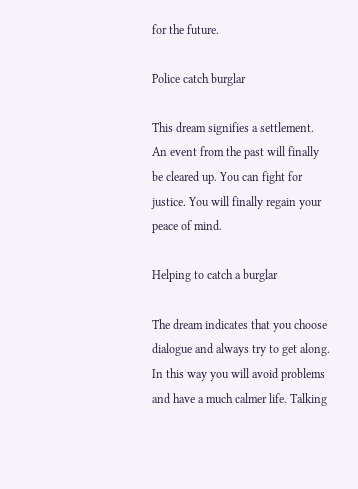for the future.

Police catch burglar

This dream signifies a settlement. An event from the past will finally be cleared up. You can fight for justice. You will finally regain your peace of mind.

Helping to catch a burglar

The dream indicates that you choose dialogue and always try to get along. In this way you will avoid problems and have a much calmer life. Talking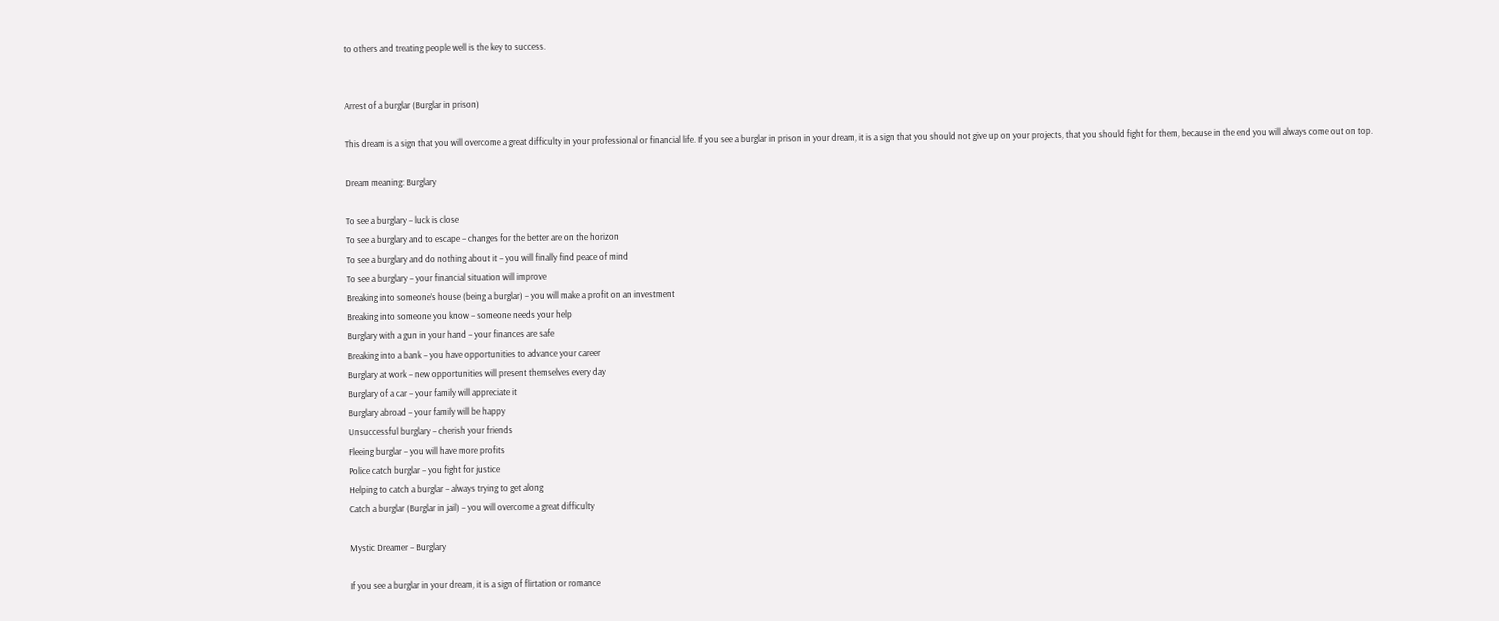to others and treating people well is the key to success.


Arrest of a burglar (Burglar in prison)

This dream is a sign that you will overcome a great difficulty in your professional or financial life. If you see a burglar in prison in your dream, it is a sign that you should not give up on your projects, that you should fight for them, because in the end you will always come out on top.

Dream meaning: Burglary

To see a burglary – luck is close
To see a burglary and to escape – changes for the better are on the horizon
To see a burglary and do nothing about it – you will finally find peace of mind
To see a burglary – your financial situation will improve
Breaking into someone’s house (being a burglar) – you will make a profit on an investment
Breaking into someone you know – someone needs your help
Burglary with a gun in your hand – your finances are safe
Breaking into a bank – you have opportunities to advance your career
Burglary at work – new opportunities will present themselves every day
Burglary of a car – your family will appreciate it
Burglary abroad – your family will be happy
Unsuccessful burglary – cherish your friends
Fleeing burglar – you will have more profits
Police catch burglar – you fight for justice
Helping to catch a burglar – always trying to get along
Catch a burglar (Burglar in jail) – you will overcome a great difficulty

Mystic Dreamer – Burglary

If you see a burglar in your dream, it is a sign of flirtation or romance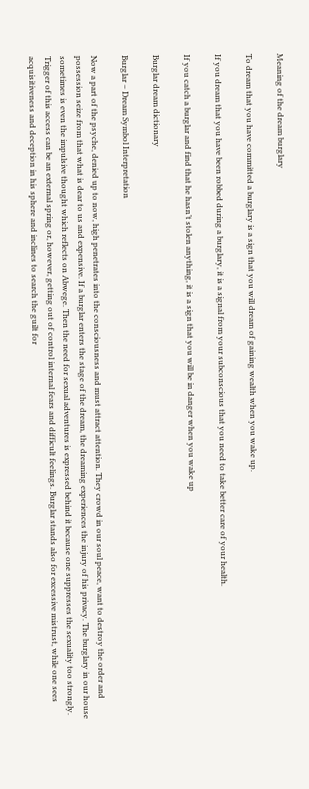Meaning of the dream burglary

To dream that you have committed a burglary is a sign that you will dream of gaining wealth when you wake up.

If you dream that you have been robbed during a burglary, it is a signal from your subconscious that you need to take better care of your health.

If you catch a burglar and find that he hasn’t stolen anything, it is a sign that you will be in danger when you wake up

Burglar dream dictionary

Burglar – Dream Symbol Interpretation

Now a part of the psyche, denied up to now, high penetrates into the consciousness and must attract attention. They crowd in our soul peace, want to destroy the order and possession seize from that what is dear to us and expensive. If a burglar enters the stage of the dream, the dreaming experiences the injury of his privacy. The burglary in our house sometimes is even the impulsive thought which reflects on Abwege. Then the need for sexual adventures is expressed behind it because one suppresses the sexuality too strongly. Trigger of this access can be an external spring or, however, getting out of control internal fears and difficult feelings. Burglar stands also for excessive mistrust, while one sees acquisitiveness and deception in his sphere and inclines to search the guilt for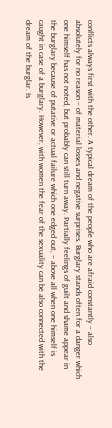conflicts always first with the other. A typical dream of the people who are afraid constantly – also absolutely for no reason – of material losses and negative surprises. Burglary stands often for a danger which one himself has not noted, but probably can still turn away. Partially feelings of guilt and shame appear in the burglary because of putative or actual failure which one edged out, – above all when one himself is caught in case of a burglary. However, with women the fear of the sexuality can be also connected with the dream of the burglar. Is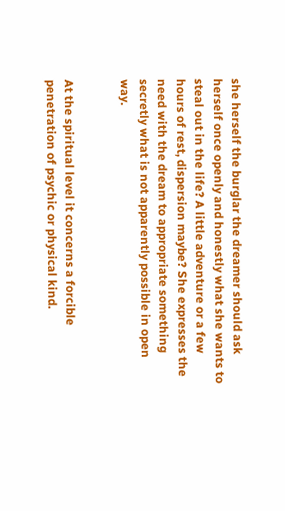she herself the burglar the dreamer should ask herself once openly and honestly what she wants to steal out in the life? A little adventure or a few hours of rest, dispersion maybe? She expresses the need with the dream to appropriate something secretly what is not apparently possible in open way.


At the spiritual level it concerns a forcible penetration of psychic or physical kind.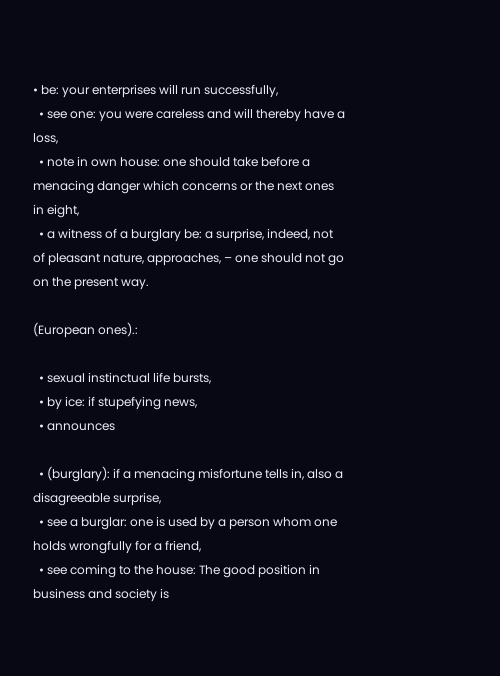• be: your enterprises will run successfully,
  • see one: you were careless and will thereby have a loss,
  • note in own house: one should take before a menacing danger which concerns or the next ones in eight,
  • a witness of a burglary be: a surprise, indeed, not of pleasant nature, approaches, – one should not go on the present way.

(European ones).:

  • sexual instinctual life bursts,
  • by ice: if stupefying news,
  • announces

  • (burglary): if a menacing misfortune tells in, also a disagreeable surprise,
  • see a burglar: one is used by a person whom one holds wrongfully for a friend,
  • see coming to the house: The good position in business and society is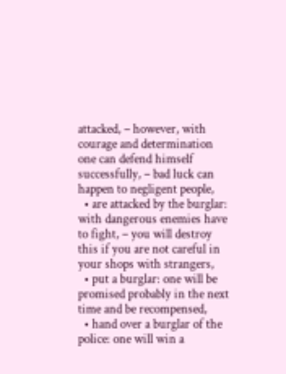attacked, – however, with courage and determination one can defend himself successfully, – bad luck can happen to negligent people,
  • are attacked by the burglar: with dangerous enemies have to fight, – you will destroy this if you are not careful in your shops with strangers,
  • put a burglar: one will be promised probably in the next time and be recompensed,
  • hand over a burglar of the police: one will win a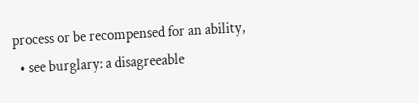process or be recompensed for an ability,
  • see burglary: a disagreeable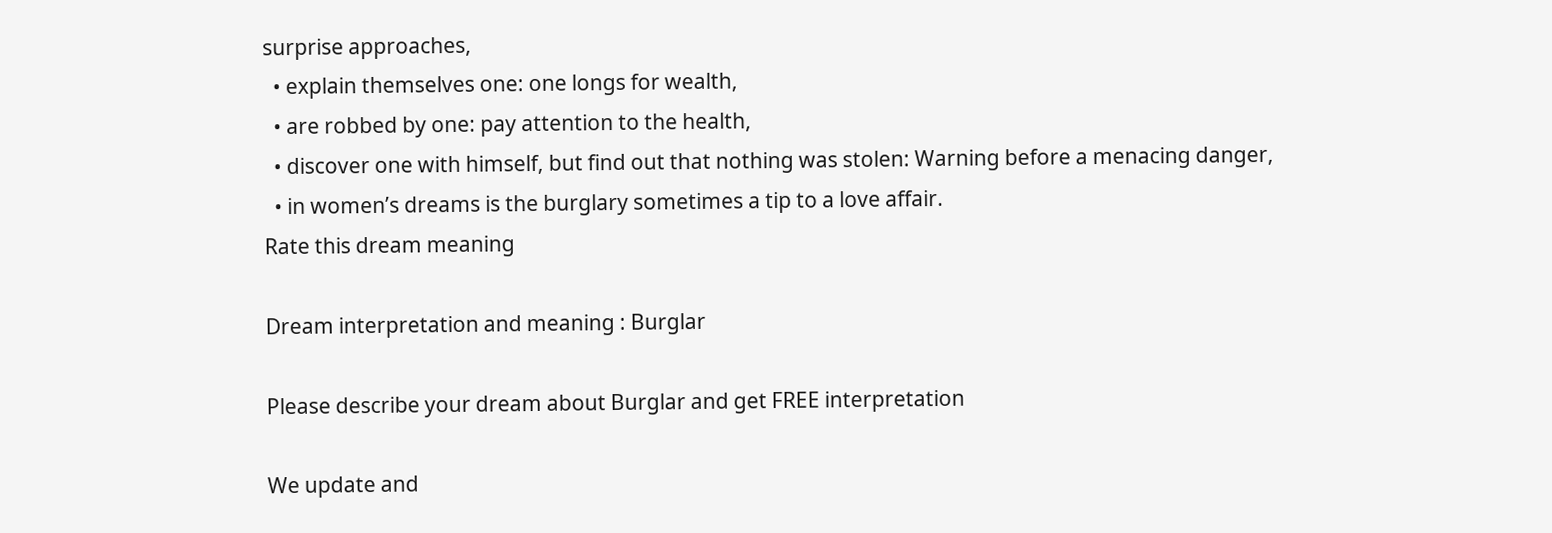surprise approaches,
  • explain themselves one: one longs for wealth,
  • are robbed by one: pay attention to the health,
  • discover one with himself, but find out that nothing was stolen: Warning before a menacing danger,
  • in women’s dreams is the burglary sometimes a tip to a love affair.
Rate this dream meaning

Dream interpretation and meaning : Burglar

Please describe your dream about Burglar and get FREE interpretation

We update and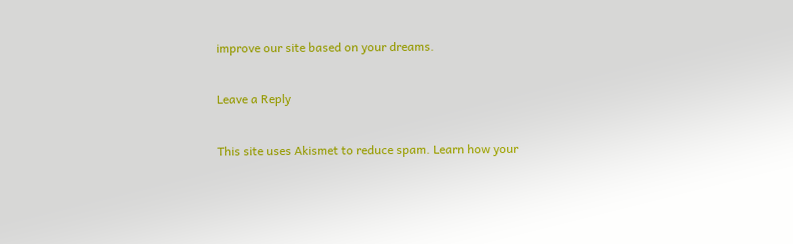improve our site based on your dreams.

Leave a Reply

This site uses Akismet to reduce spam. Learn how your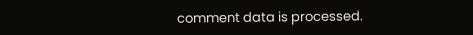comment data is processed.